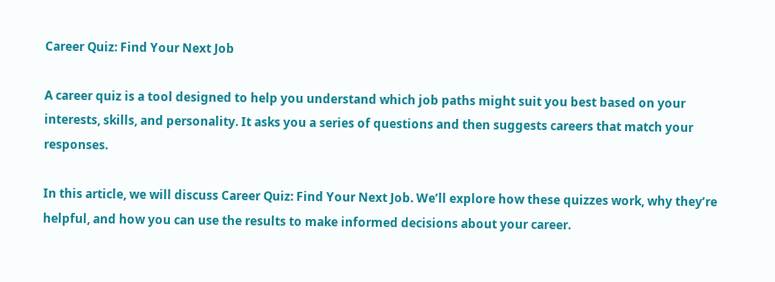Career Quiz: Find Your Next Job

A career quiz is a tool designed to help you understand which job paths might suit you best based on your interests, skills, and personality. It asks you a series of questions and then suggests careers that match your responses.

In this article, we will discuss Career Quiz: Find Your Next Job. We’ll explore how these quizzes work, why they’re helpful, and how you can use the results to make informed decisions about your career.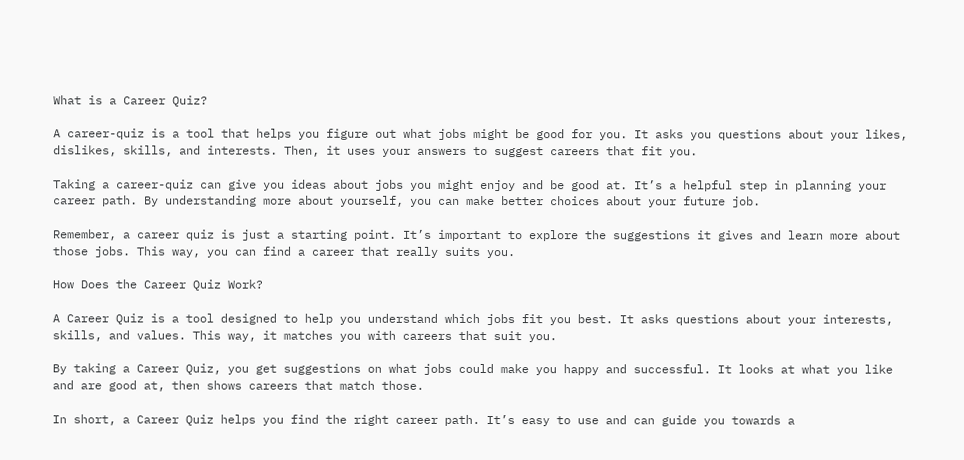What is a Career Quiz?

A career-quiz is a tool that helps you figure out what jobs might be good for you. It asks you questions about your likes, dislikes, skills, and interests. Then, it uses your answers to suggest careers that fit you.

Taking a career-quiz can give you ideas about jobs you might enjoy and be good at. It’s a helpful step in planning your career path. By understanding more about yourself, you can make better choices about your future job.

Remember, a career quiz is just a starting point. It’s important to explore the suggestions it gives and learn more about those jobs. This way, you can find a career that really suits you.

How Does the Career Quiz Work?

A Career Quiz is a tool designed to help you understand which jobs fit you best. It asks questions about your interests, skills, and values. This way, it matches you with careers that suit you.

By taking a Career Quiz, you get suggestions on what jobs could make you happy and successful. It looks at what you like and are good at, then shows careers that match those.

In short, a Career Quiz helps you find the right career path. It’s easy to use and can guide you towards a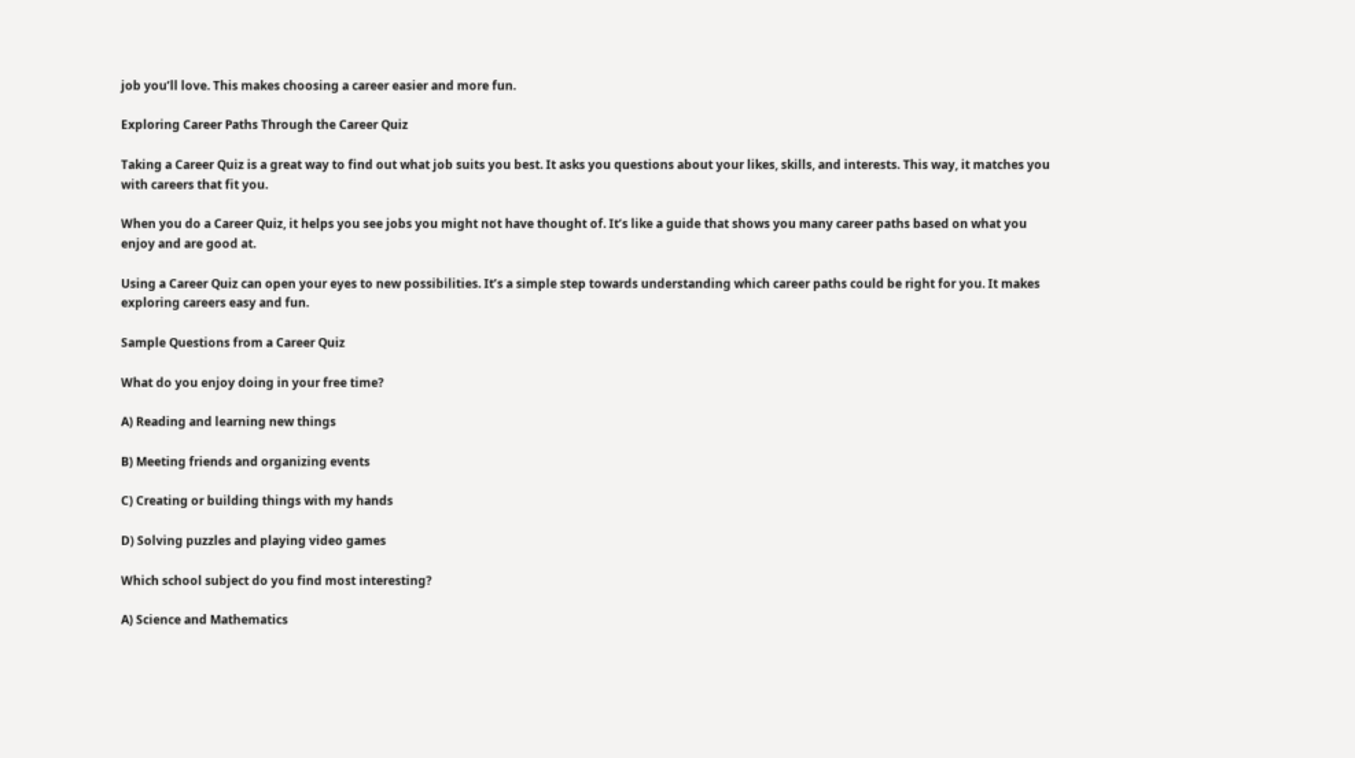job you’ll love. This makes choosing a career easier and more fun.

Exploring Career Paths Through the Career Quiz

Taking a Career Quiz is a great way to find out what job suits you best. It asks you questions about your likes, skills, and interests. This way, it matches you with careers that fit you.

When you do a Career Quiz, it helps you see jobs you might not have thought of. It’s like a guide that shows you many career paths based on what you enjoy and are good at.

Using a Career Quiz can open your eyes to new possibilities. It’s a simple step towards understanding which career paths could be right for you. It makes exploring careers easy and fun.

Sample Questions from a Career Quiz

What do you enjoy doing in your free time?

A) Reading and learning new things

B) Meeting friends and organizing events

C) Creating or building things with my hands

D) Solving puzzles and playing video games

Which school subject do you find most interesting?

A) Science and Mathematics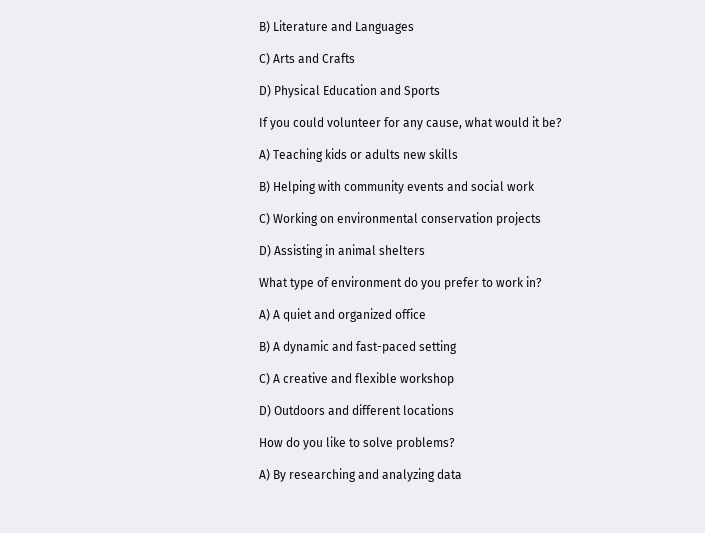B) Literature and Languages

C) Arts and Crafts

D) Physical Education and Sports

If you could volunteer for any cause, what would it be?

A) Teaching kids or adults new skills

B) Helping with community events and social work

C) Working on environmental conservation projects

D) Assisting in animal shelters

What type of environment do you prefer to work in?

A) A quiet and organized office

B) A dynamic and fast-paced setting

C) A creative and flexible workshop

D) Outdoors and different locations

How do you like to solve problems?

A) By researching and analyzing data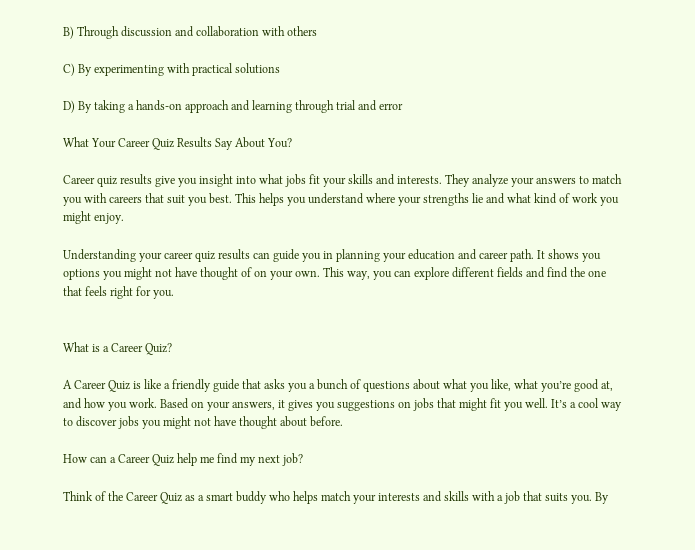B) Through discussion and collaboration with others

C) By experimenting with practical solutions

D) By taking a hands-on approach and learning through trial and error

What Your Career Quiz Results Say About You?

Career quiz results give you insight into what jobs fit your skills and interests. They analyze your answers to match you with careers that suit you best. This helps you understand where your strengths lie and what kind of work you might enjoy.

Understanding your career quiz results can guide you in planning your education and career path. It shows you options you might not have thought of on your own. This way, you can explore different fields and find the one that feels right for you.


What is a Career Quiz?

A Career Quiz is like a friendly guide that asks you a bunch of questions about what you like, what you’re good at, and how you work. Based on your answers, it gives you suggestions on jobs that might fit you well. It’s a cool way to discover jobs you might not have thought about before.

How can a Career Quiz help me find my next job?

Think of the Career Quiz as a smart buddy who helps match your interests and skills with a job that suits you. By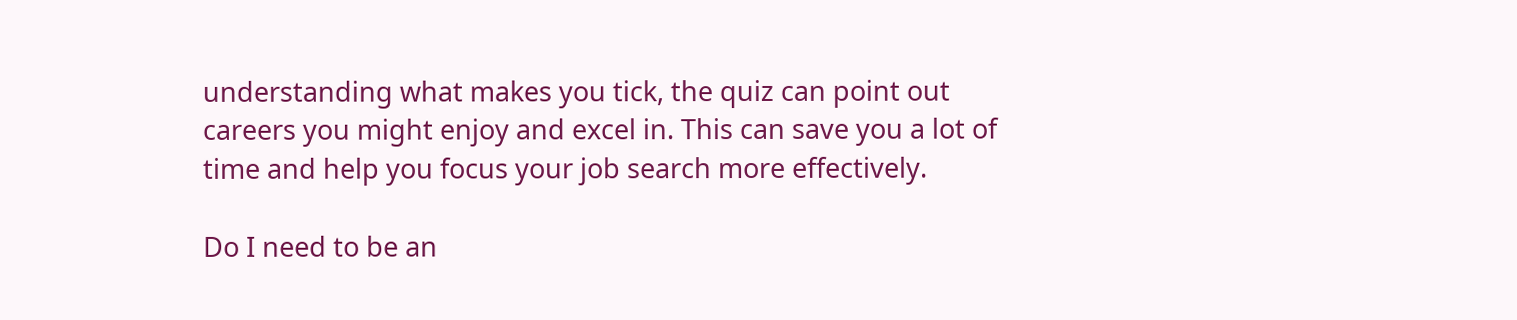understanding what makes you tick, the quiz can point out careers you might enjoy and excel in. This can save you a lot of time and help you focus your job search more effectively.

Do I need to be an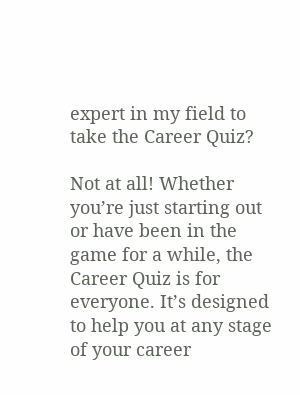expert in my field to take the Career Quiz?

Not at all! Whether you’re just starting out or have been in the game for a while, the Career Quiz is for everyone. It’s designed to help you at any stage of your career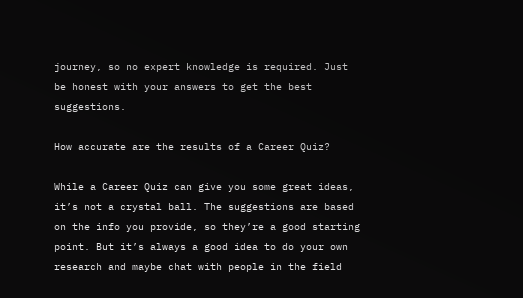journey, so no expert knowledge is required. Just be honest with your answers to get the best suggestions.

How accurate are the results of a Career Quiz?

While a Career Quiz can give you some great ideas, it’s not a crystal ball. The suggestions are based on the info you provide, so they’re a good starting point. But it’s always a good idea to do your own research and maybe chat with people in the field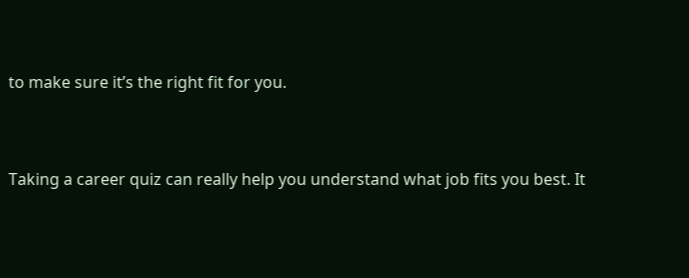to make sure it’s the right fit for you.


Taking a career quiz can really help you understand what job fits you best. It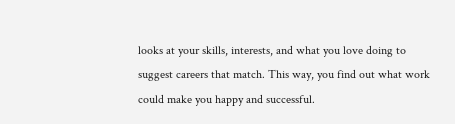looks at your skills, interests, and what you love doing to suggest careers that match. This way, you find out what work could make you happy and successful.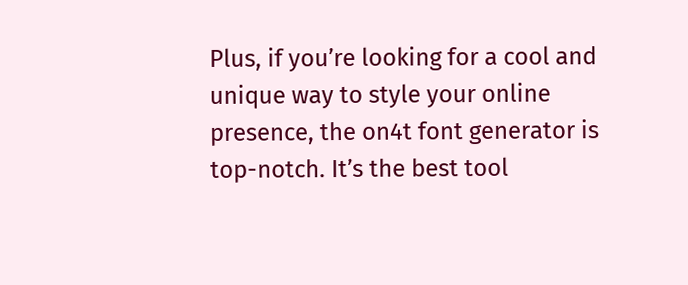Plus, if you’re looking for a cool and unique way to style your online presence, the on4t font generator is top-notch. It’s the best tool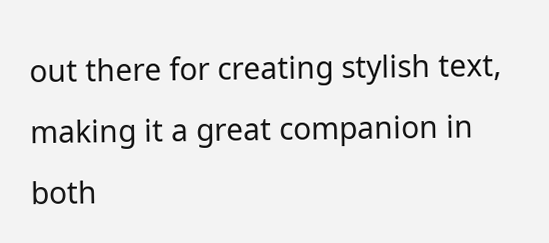out there for creating stylish text, making it a great companion in both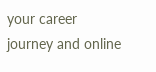your career journey and online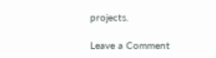projects.

Leave a Comment